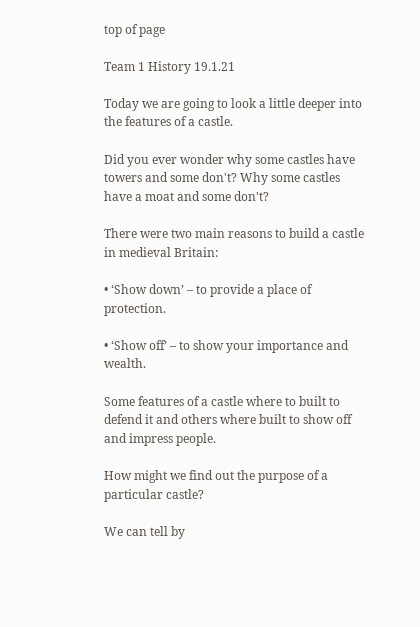top of page

Team 1 History 19.1.21

Today we are going to look a little deeper into the features of a castle.

Did you ever wonder why some castles have towers and some don't? Why some castles have a moat and some don't?

There were two main reasons to build a castle in medieval Britain:

• ‘Show down’ – to provide a place of protection.

• ‘Show off’ – to show your importance and wealth.

Some features of a castle where to built to defend it and others where built to show off and impress people.

How might we find out the purpose of a particular castle?

We can tell by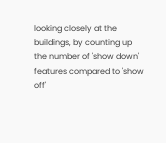looking closely at the buildings, by counting up the number of 'show down' features compared to 'show off'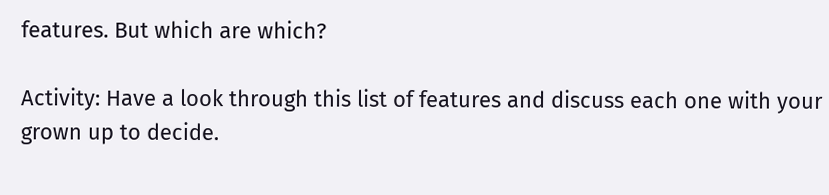features. But which are which?

Activity: Have a look through this list of features and discuss each one with your grown up to decide.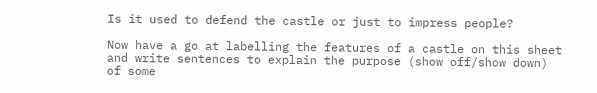Is it used to defend the castle or just to impress people?

Now have a go at labelling the features of a castle on this sheet and write sentences to explain the purpose (show off/show down) of some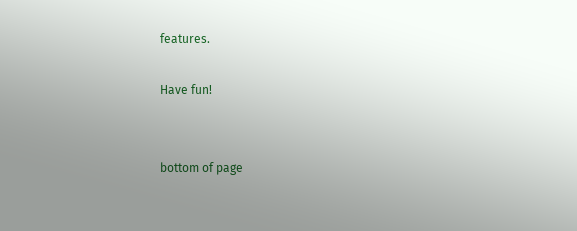features.

Have fun!


bottom of page